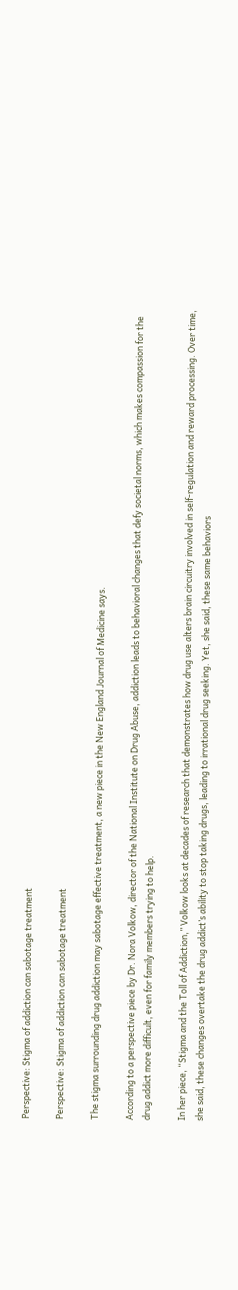Perspective: Stigma of addiction can sabotage treatment

Perspective: Stigma of addiction can sabotage treatment

The stigma surrounding drug addiction may sabotage effective treatment, a new piece in the New England Journal of Medicine says.

According to a perspective piece by Dr. Nora Volkow, director of the National Institute on Drug Abuse, addiction leads to behavioral changes that defy societal norms, which makes compassion for the drug addict more difficult, even for family members trying to help.

In her piece, “Stigma and the Toll of Addiction,” Volkow looks at decades of research that demonstrates how drug use alters brain circuitry involved in self-regulation and reward processing. Over time, she said, these changes overtake the drug addict’s ability to stop taking drugs, leading to irrational drug seeking. Yet, she said, these same behaviors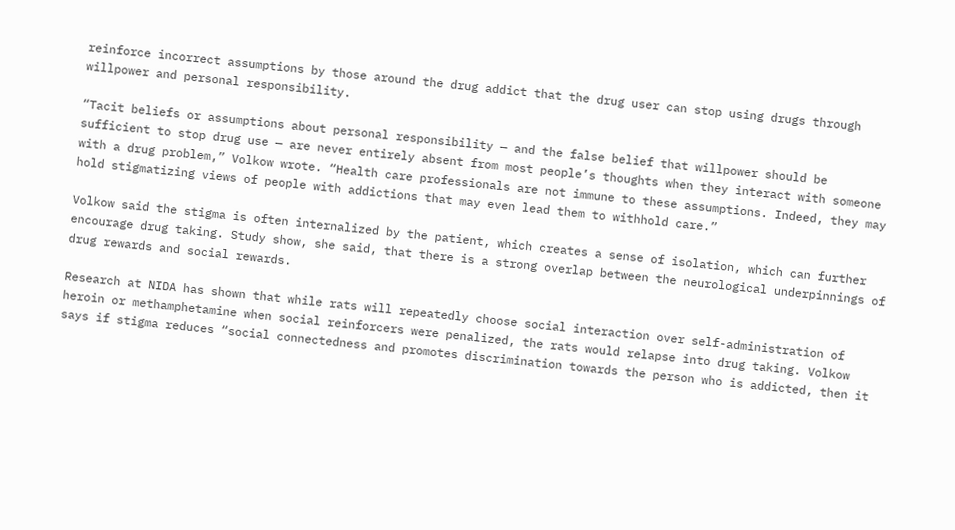reinforce incorrect assumptions by those around the drug addict that the drug user can stop using drugs through willpower and personal responsibility.

“Tacit beliefs or assumptions about personal responsibility — and the false belief that willpower should be sufficient to stop drug use — are never entirely absent from most people’s thoughts when they interact with someone with a drug problem,” Volkow wrote. “Health care professionals are not immune to these assumptions. Indeed, they may hold stigmatizing views of people with addictions that may even lead them to withhold care.”

Volkow said the stigma is often internalized by the patient, which creates a sense of isolation, which can further encourage drug taking. Study show, she said, that there is a strong overlap between the neurological underpinnings of drug rewards and social rewards.

Research at NIDA has shown that while rats will repeatedly choose social interaction over self-administration of heroin or methamphetamine when social reinforcers were penalized, the rats would relapse into drug taking. Volkow says if stigma reduces “social connectedness and promotes discrimination towards the person who is addicted, then it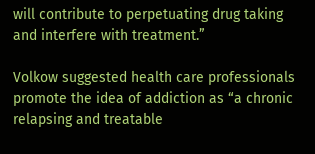will contribute to perpetuating drug taking and interfere with treatment.”

Volkow suggested health care professionals promote the idea of addiction as “a chronic relapsing and treatable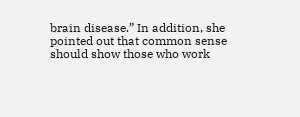brain disease.” In addition, she pointed out that common sense should show those who work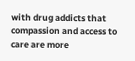with drug addicts that compassion and access to care are more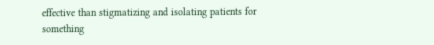effective than stigmatizing and isolating patients for something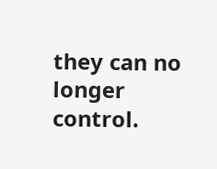they can no longer control.